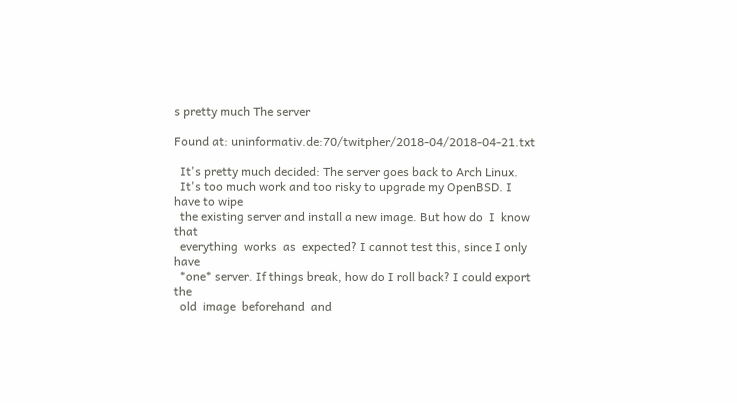s pretty much The server

Found at: uninformativ.de:70/twitpher/2018-04/2018-04-21.txt

  It's pretty much decided: The server goes back to Arch Linux.
  It's too much work and too risky to upgrade my OpenBSD. I have to wipe
  the existing server and install a new image. But how do  I  know  that
  everything  works  as  expected? I cannot test this, since I only have
  *one* server. If things break, how do I roll back? I could export  the
  old  image  beforehand  and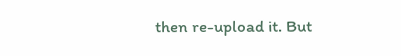then re-upload it. But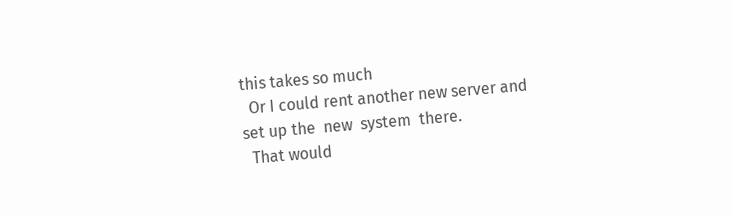this takes so much
  Or I could rent another new server and set up the  new  system  there.
  That would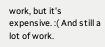work, but it's expensive. :( And still a lot of work.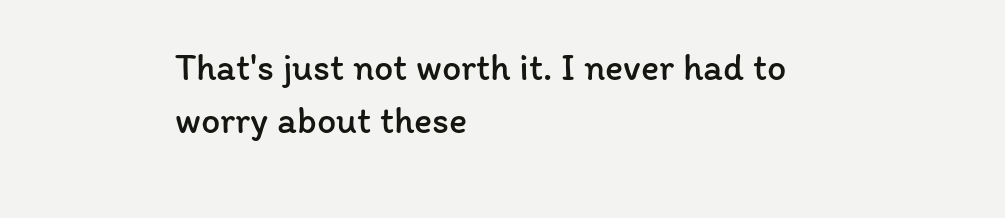That's just not worth it. I never had to worry about these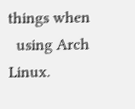things when
  using Arch Linux.